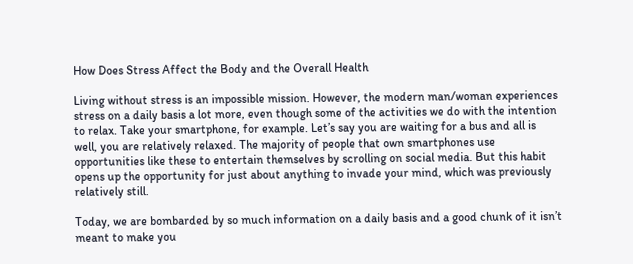How Does Stress Affect the Body and the Overall Health

Living without stress is an impossible mission. However, the modern man/woman experiences stress on a daily basis a lot more, even though some of the activities we do with the intention to relax. Take your smartphone, for example. Let’s say you are waiting for a bus and all is well, you are relatively relaxed. The majority of people that own smartphones use opportunities like these to entertain themselves by scrolling on social media. But this habit opens up the opportunity for just about anything to invade your mind, which was previously relatively still.

Today, we are bombarded by so much information on a daily basis and a good chunk of it isn’t meant to make you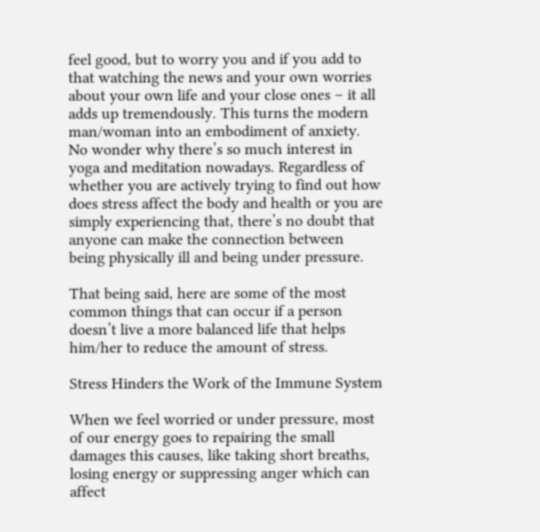feel good, but to worry you and if you add to that watching the news and your own worries about your own life and your close ones – it all adds up tremendously. This turns the modern man/woman into an embodiment of anxiety. No wonder why there’s so much interest in yoga and meditation nowadays. Regardless of whether you are actively trying to find out how does stress affect the body and health or you are simply experiencing that, there’s no doubt that anyone can make the connection between being physically ill and being under pressure.

That being said, here are some of the most common things that can occur if a person doesn’t live a more balanced life that helps him/her to reduce the amount of stress.

Stress Hinders the Work of the Immune System

When we feel worried or under pressure, most of our energy goes to repairing the small damages this causes, like taking short breaths, losing energy or suppressing anger which can affect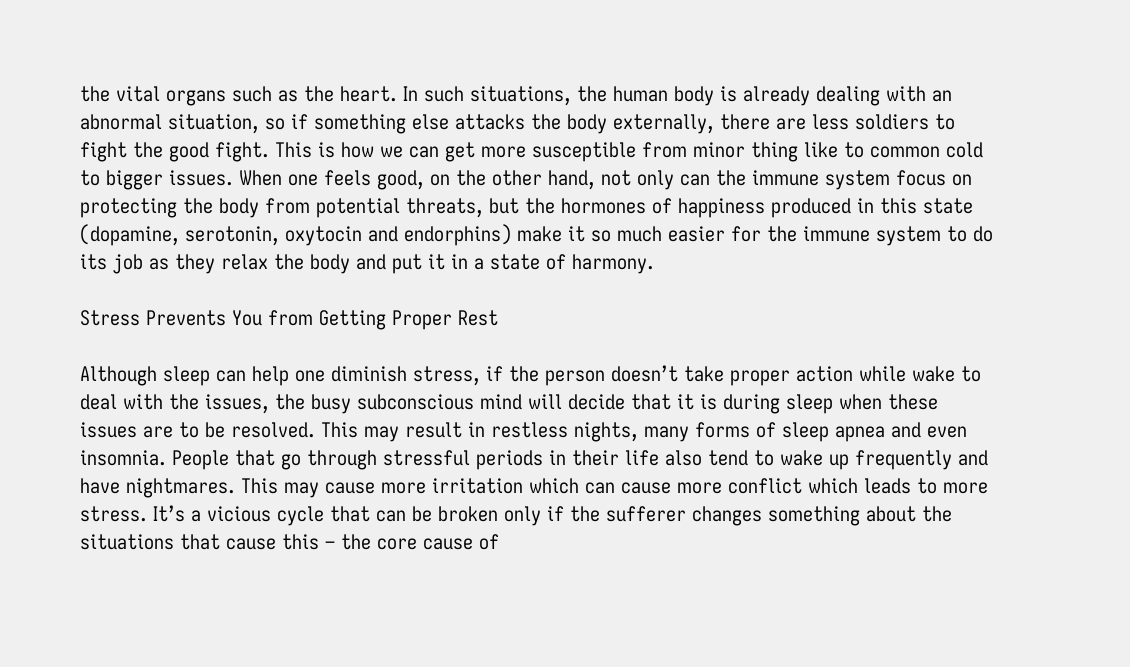the vital organs such as the heart. In such situations, the human body is already dealing with an abnormal situation, so if something else attacks the body externally, there are less soldiers to fight the good fight. This is how we can get more susceptible from minor thing like to common cold to bigger issues. When one feels good, on the other hand, not only can the immune system focus on protecting the body from potential threats, but the hormones of happiness produced in this state (dopamine, serotonin, oxytocin and endorphins) make it so much easier for the immune system to do its job as they relax the body and put it in a state of harmony.

Stress Prevents You from Getting Proper Rest

Although sleep can help one diminish stress, if the person doesn’t take proper action while wake to deal with the issues, the busy subconscious mind will decide that it is during sleep when these issues are to be resolved. This may result in restless nights, many forms of sleep apnea and even insomnia. People that go through stressful periods in their life also tend to wake up frequently and have nightmares. This may cause more irritation which can cause more conflict which leads to more stress. It’s a vicious cycle that can be broken only if the sufferer changes something about the situations that cause this – the core cause of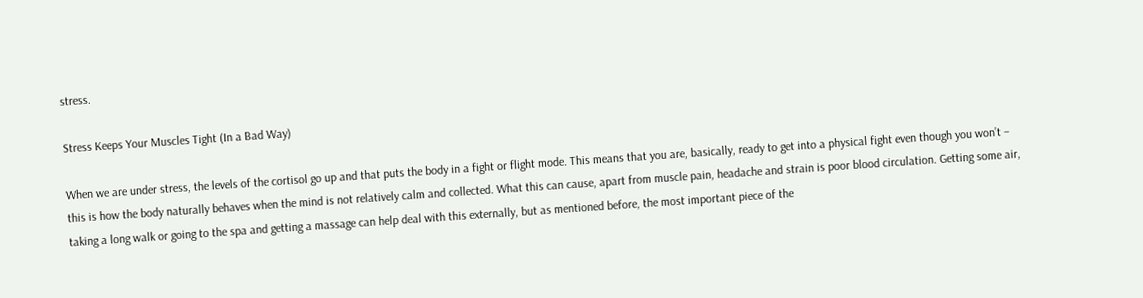stress.

Stress Keeps Your Muscles Tight (In a Bad Way)

When we are under stress, the levels of the cortisol go up and that puts the body in a fight or flight mode. This means that you are, basically, ready to get into a physical fight even though you won’t – this is how the body naturally behaves when the mind is not relatively calm and collected. What this can cause, apart from muscle pain, headache and strain is poor blood circulation. Getting some air, taking a long walk or going to the spa and getting a massage can help deal with this externally, but as mentioned before, the most important piece of the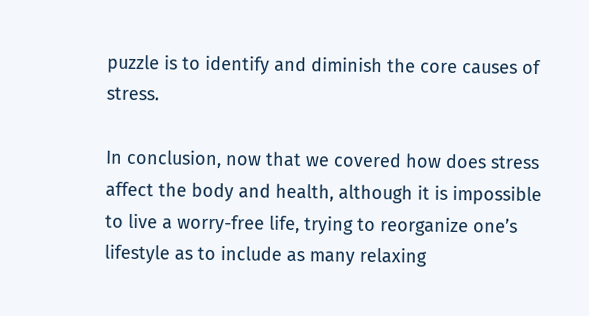puzzle is to identify and diminish the core causes of stress.

In conclusion, now that we covered how does stress affect the body and health, although it is impossible to live a worry-free life, trying to reorganize one’s lifestyle as to include as many relaxing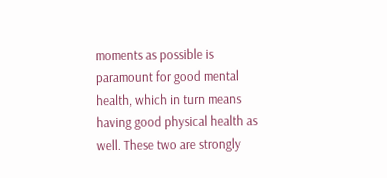moments as possible is paramount for good mental health, which in turn means having good physical health as well. These two are strongly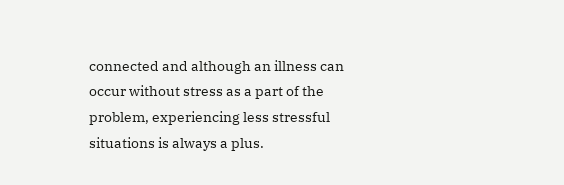connected and although an illness can occur without stress as a part of the problem, experiencing less stressful situations is always a plus.